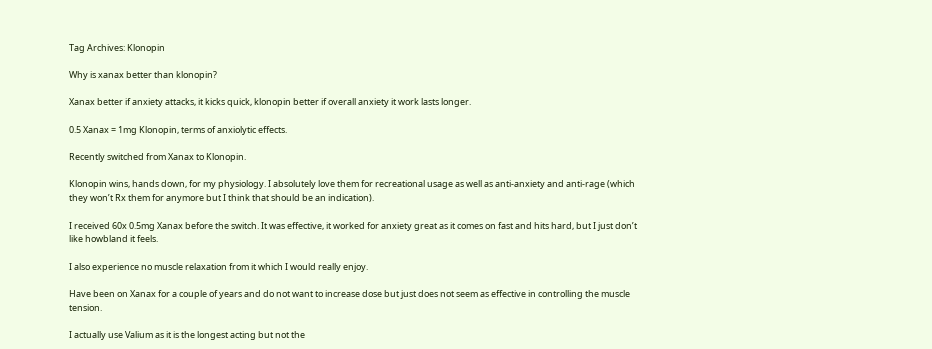Tag Archives: Klonopin

Why is xanax better than klonopin?

Xanax better if anxiety attacks, it kicks quick, klonopin better if overall anxiety it work lasts longer.

0.5 Xanax = 1mg Klonopin, terms of anxiolytic effects.

Recently switched from Xanax to Klonopin.

Klonopin wins, hands down, for my physiology. I absolutely love them for recreational usage as well as anti-anxiety and anti-rage (which they won’t Rx them for anymore but I think that should be an indication).

I received 60x 0.5mg Xanax before the switch. It was effective, it worked for anxiety great as it comes on fast and hits hard, but I just don’t like howbland it feels.

I also experience no muscle relaxation from it which I would really enjoy.

Have been on Xanax for a couple of years and do not want to increase dose but just does not seem as effective in controlling the muscle tension.

I actually use Valium as it is the longest acting but not the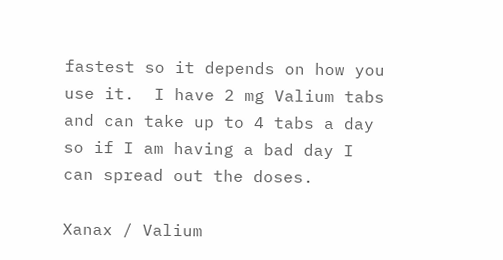fastest so it depends on how you use it.  I have 2 mg Valium tabs and can take up to 4 tabs a day so if I am having a bad day I can spread out the doses.

Xanax / Valium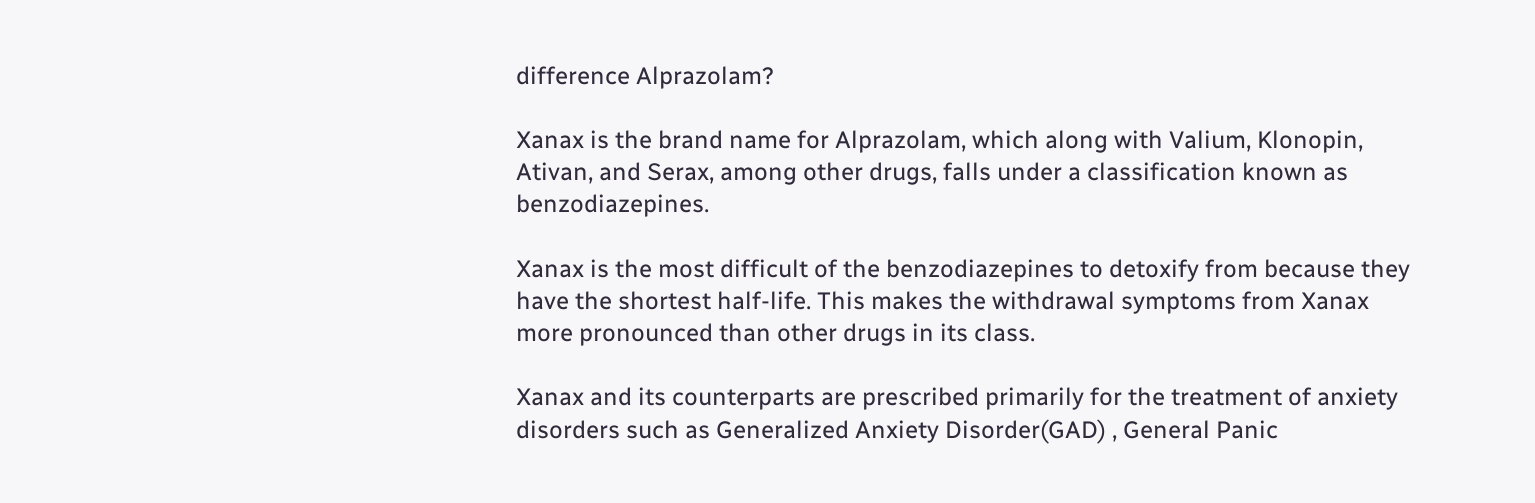difference Alprazolam?

Xanax is the brand name for Alprazolam, which along with Valium, Klonopin, Ativan, and Serax, among other drugs, falls under a classification known as benzodiazepines.

Xanax is the most difficult of the benzodiazepines to detoxify from because they have the shortest half-life. This makes the withdrawal symptoms from Xanax more pronounced than other drugs in its class.

Xanax and its counterparts are prescribed primarily for the treatment of anxiety disorders such as Generalized Anxiety Disorder(GAD) , General Panic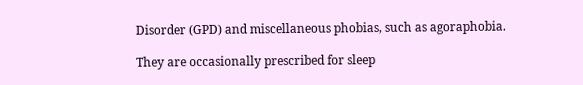Disorder (GPD) and miscellaneous phobias, such as agoraphobia.

They are occasionally prescribed for sleep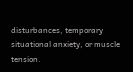disturbances, temporary situational anxiety, or muscle tension.